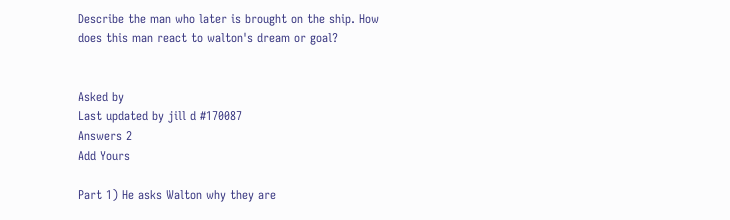Describe the man who later is brought on the ship. How does this man react to walton's dream or goal?


Asked by
Last updated by jill d #170087
Answers 2
Add Yours

Part 1) He asks Walton why they are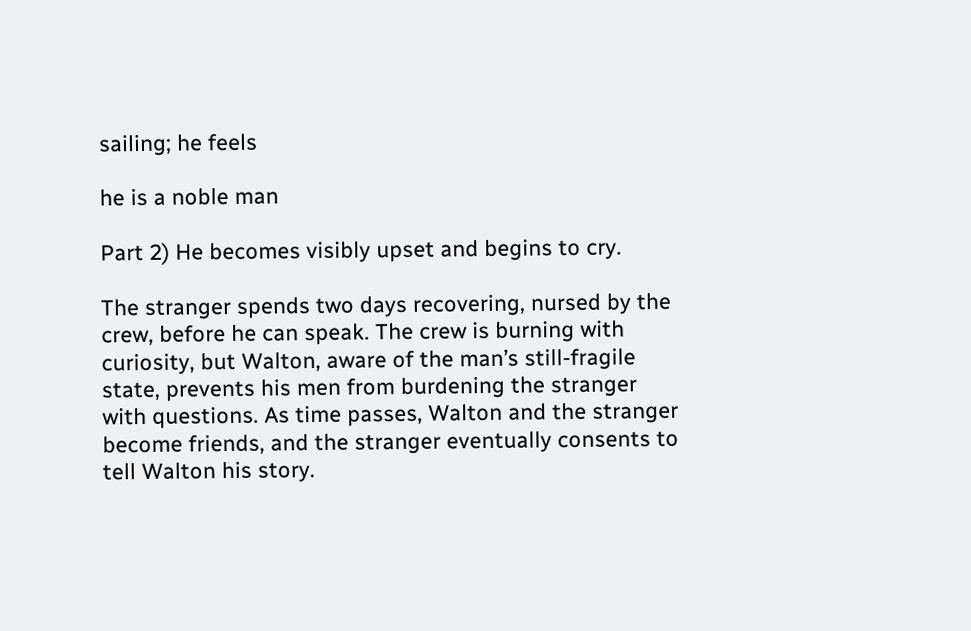sailing; he feels

he is a noble man

Part 2) He becomes visibly upset and begins to cry.

The stranger spends two days recovering, nursed by the crew, before he can speak. The crew is burning with curiosity, but Walton, aware of the man’s still-fragile state, prevents his men from burdening the stranger with questions. As time passes, Walton and the stranger become friends, and the stranger eventually consents to tell Walton his story.